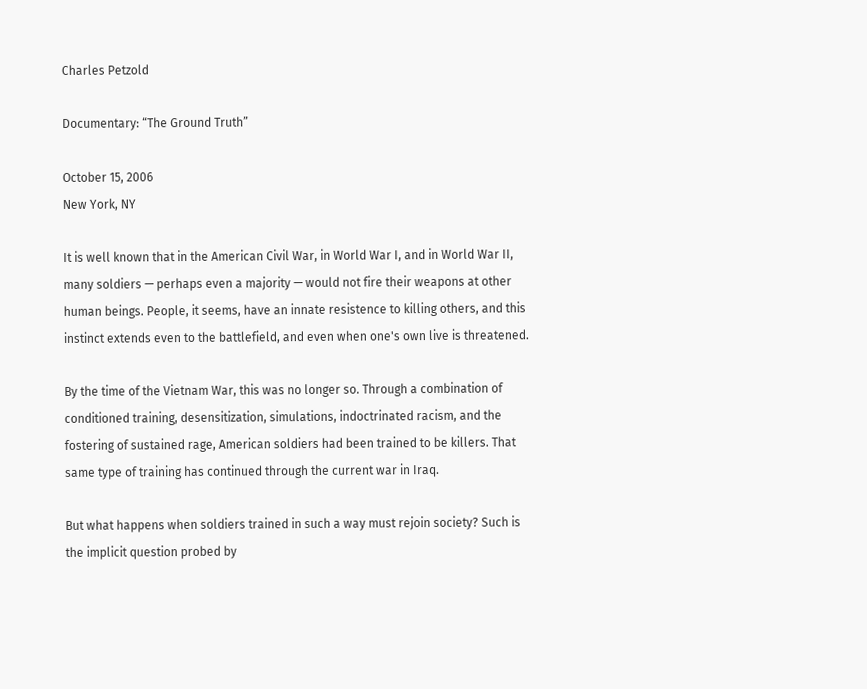Charles Petzold

Documentary: “The Ground Truth”

October 15, 2006
New York, NY

It is well known that in the American Civil War, in World War I, and in World War II, many soldiers — perhaps even a majority — would not fire their weapons at other human beings. People, it seems, have an innate resistence to killing others, and this instinct extends even to the battlefield, and even when one's own live is threatened.

By the time of the Vietnam War, this was no longer so. Through a combination of conditioned training, desensitization, simulations, indoctrinated racism, and the fostering of sustained rage, American soldiers had been trained to be killers. That same type of training has continued through the current war in Iraq.

But what happens when soldiers trained in such a way must rejoin society? Such is the implicit question probed by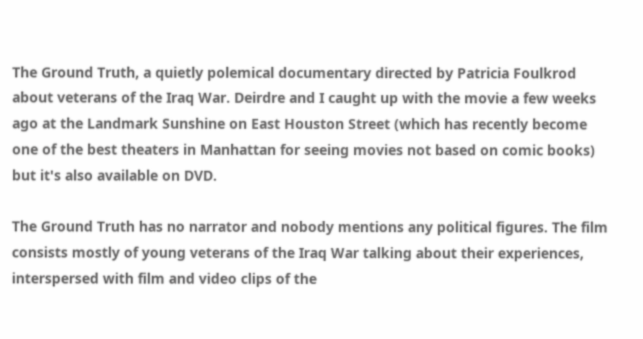The Ground Truth, a quietly polemical documentary directed by Patricia Foulkrod about veterans of the Iraq War. Deirdre and I caught up with the movie a few weeks ago at the Landmark Sunshine on East Houston Street (which has recently become one of the best theaters in Manhattan for seeing movies not based on comic books) but it's also available on DVD.

The Ground Truth has no narrator and nobody mentions any political figures. The film consists mostly of young veterans of the Iraq War talking about their experiences, interspersed with film and video clips of the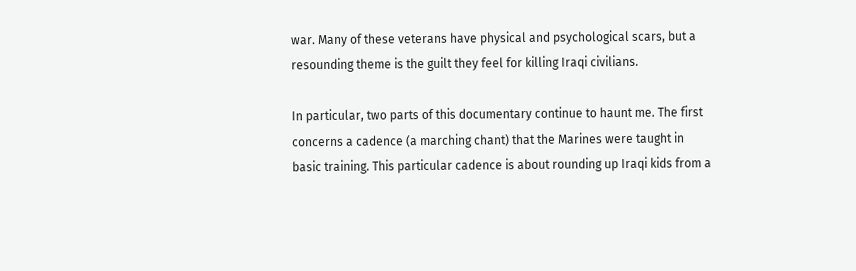war. Many of these veterans have physical and psychological scars, but a resounding theme is the guilt they feel for killing Iraqi civilians.

In particular, two parts of this documentary continue to haunt me. The first concerns a cadence (a marching chant) that the Marines were taught in basic training. This particular cadence is about rounding up Iraqi kids from a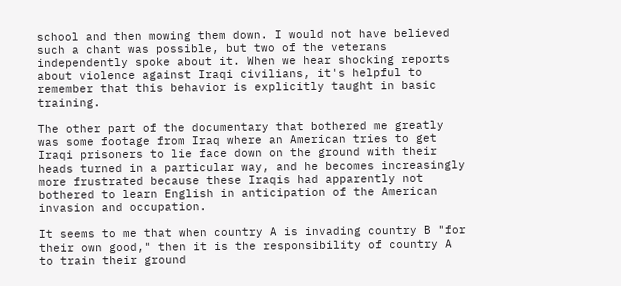school and then mowing them down. I would not have believed such a chant was possible, but two of the veterans independently spoke about it. When we hear shocking reports about violence against Iraqi civilians, it's helpful to remember that this behavior is explicitly taught in basic training.

The other part of the documentary that bothered me greatly was some footage from Iraq where an American tries to get Iraqi prisoners to lie face down on the ground with their heads turned in a particular way, and he becomes increasingly more frustrated because these Iraqis had apparently not bothered to learn English in anticipation of the American invasion and occupation.

It seems to me that when country A is invading country B "for their own good," then it is the responsibility of country A to train their ground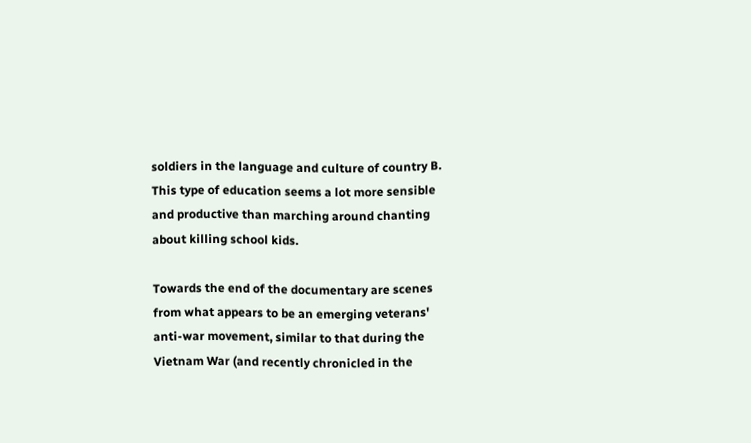soldiers in the language and culture of country B. This type of education seems a lot more sensible and productive than marching around chanting about killing school kids.

Towards the end of the documentary are scenes from what appears to be an emerging veterans' anti-war movement, similar to that during the Vietnam War (and recently chronicled in the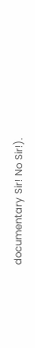documentary Sir! No Sir!).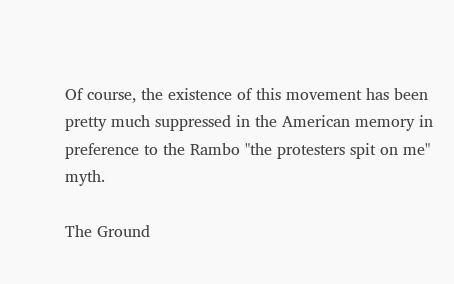Of course, the existence of this movement has been pretty much suppressed in the American memory in preference to the Rambo "the protesters spit on me" myth.

The Ground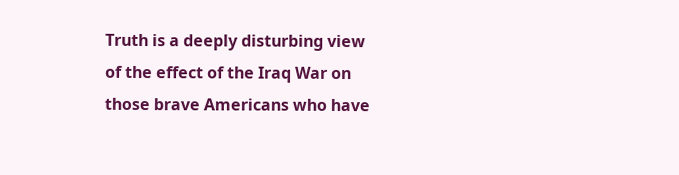Truth is a deeply disturbing view of the effect of the Iraq War on those brave Americans who have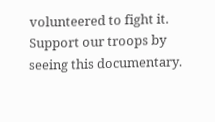volunteered to fight it. Support our troops by seeing this documentary.